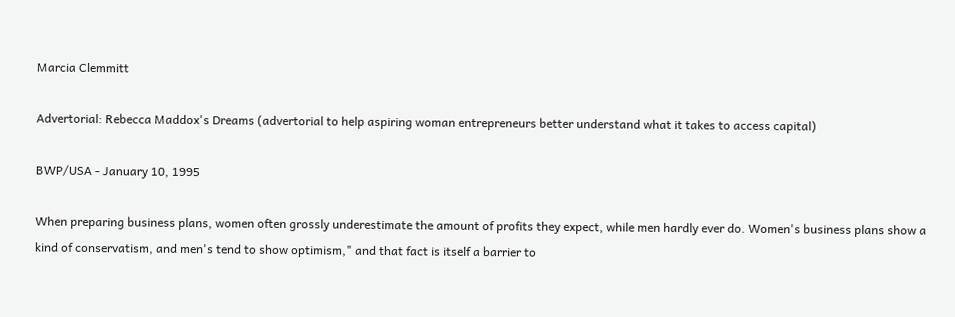Marcia Clemmitt

Advertorial: Rebecca Maddox's Dreams (advertorial to help aspiring woman entrepreneurs better understand what it takes to access capital)

BWP/USA - January 10, 1995

When preparing business plans, women often grossly underestimate the amount of profits they expect, while men hardly ever do. Women's business plans show a kind of conservatism, and men's tend to show optimism," and that fact is itself a barrier to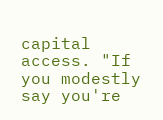capital access. "If you modestly say you're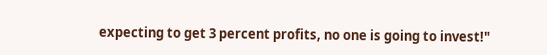expecting to get 3 percent profits, no one is going to invest!"